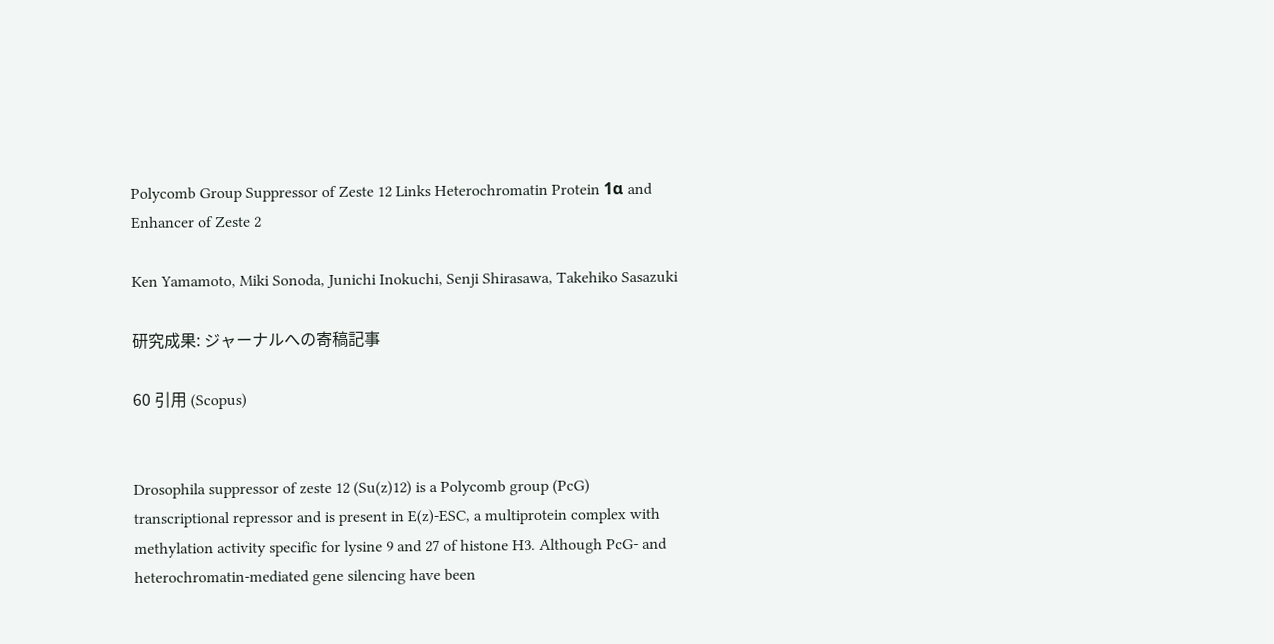Polycomb Group Suppressor of Zeste 12 Links Heterochromatin Protein 1α and Enhancer of Zeste 2

Ken Yamamoto, Miki Sonoda, Junichi Inokuchi, Senji Shirasawa, Takehiko Sasazuki

研究成果: ジャーナルへの寄稿記事

60 引用 (Scopus)


Drosophila suppressor of zeste 12 (Su(z)12) is a Polycomb group (PcG) transcriptional repressor and is present in E(z)-ESC, a multiprotein complex with methylation activity specific for lysine 9 and 27 of histone H3. Although PcG- and heterochromatin-mediated gene silencing have been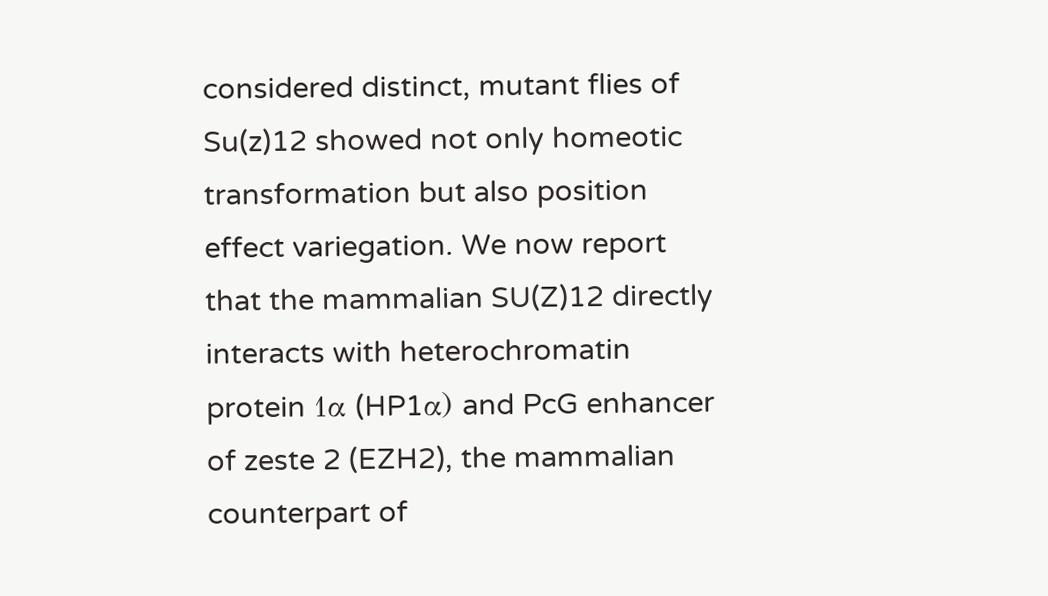considered distinct, mutant flies of Su(z)12 showed not only homeotic transformation but also position effect variegation. We now report that the mammalian SU(Z)12 directly interacts with heterochromatin protein 1α (HP1α) and PcG enhancer of zeste 2 (EZH2), the mammalian counterpart of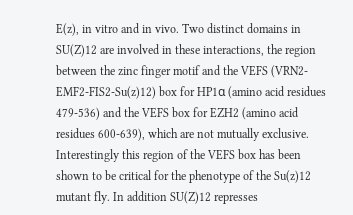E(z), in vitro and in vivo. Two distinct domains in SU(Z)12 are involved in these interactions, the region between the zinc finger motif and the VEFS (VRN2-EMF2-FIS2-Su(z)12) box for HP1α (amino acid residues 479-536) and the VEFS box for EZH2 (amino acid residues 600-639), which are not mutually exclusive. Interestingly this region of the VEFS box has been shown to be critical for the phenotype of the Su(z)12 mutant fly. In addition SU(Z)12 represses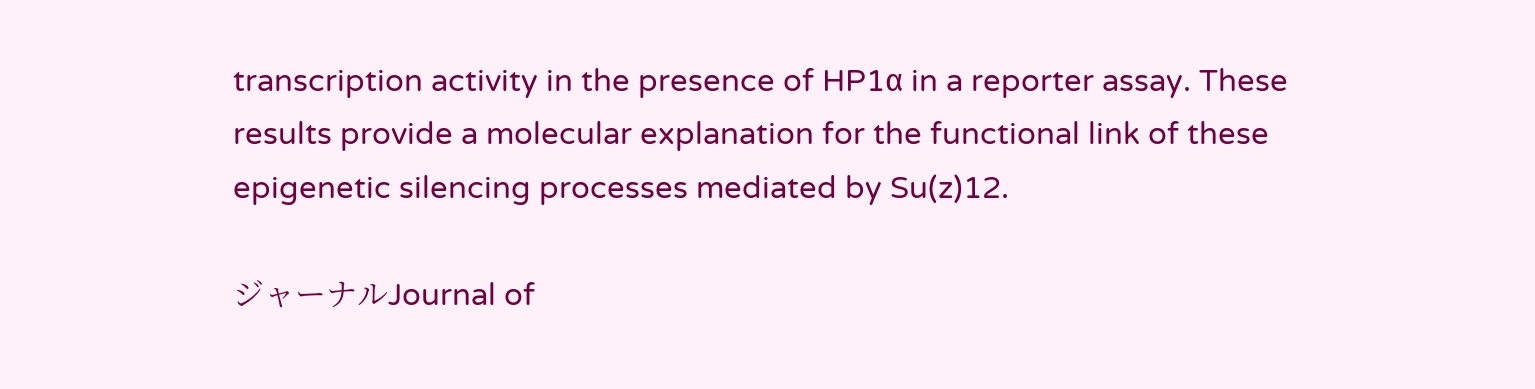transcription activity in the presence of HP1α in a reporter assay. These results provide a molecular explanation for the functional link of these epigenetic silencing processes mediated by Su(z)12.

ジャーナルJournal of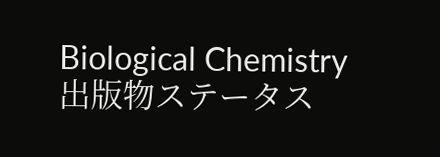Biological Chemistry
出版物ステータス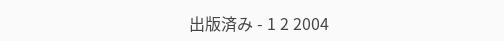出版済み - 1 2 2004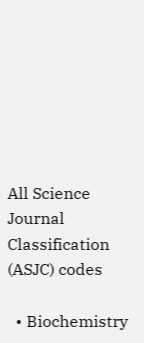All Science Journal Classification (ASJC) codes

  • Biochemistry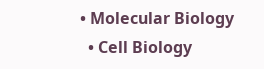• Molecular Biology
  • Cell Biology